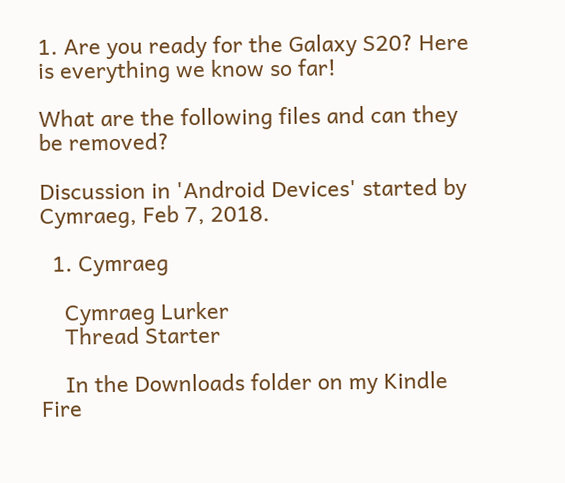1. Are you ready for the Galaxy S20? Here is everything we know so far!

What are the following files and can they be removed?

Discussion in 'Android Devices' started by Cymraeg, Feb 7, 2018.

  1. Cymraeg

    Cymraeg Lurker
    Thread Starter

    In the Downloads folder on my Kindle Fire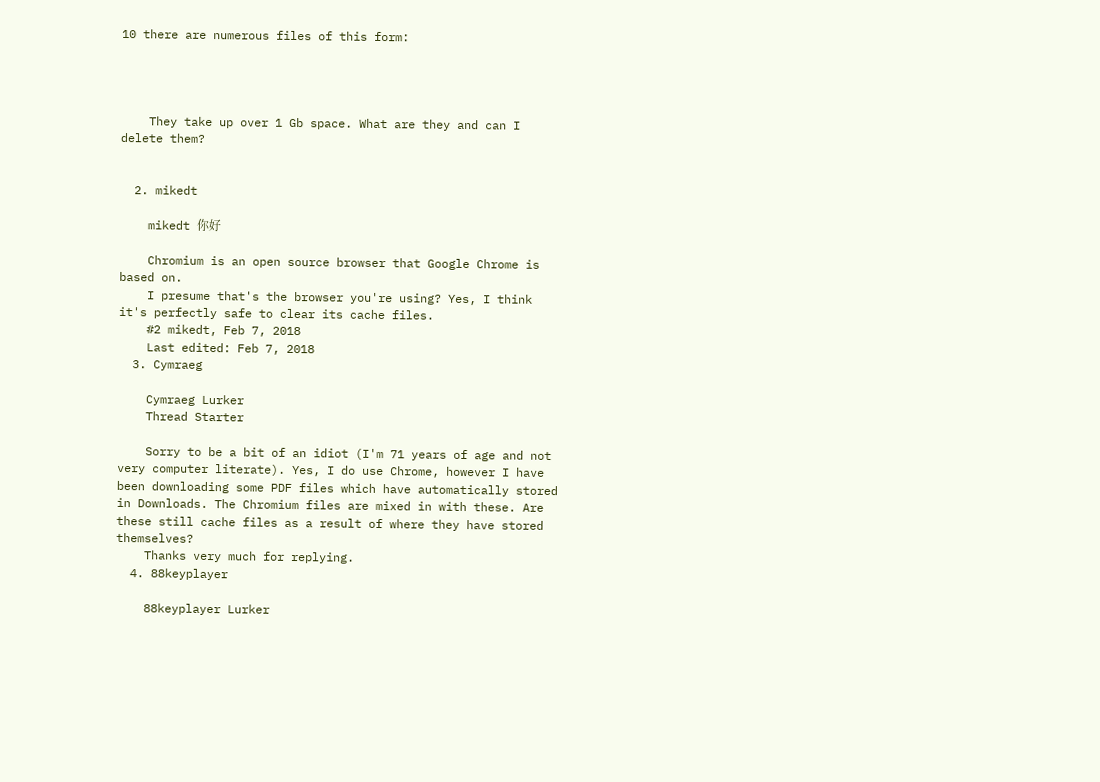10 there are numerous files of this form:




    They take up over 1 Gb space. What are they and can I delete them?


  2. mikedt

    mikedt 你好

    Chromium is an open source browser that Google Chrome is based on.
    I presume that's the browser you're using? Yes, I think it's perfectly safe to clear its cache files.
    #2 mikedt, Feb 7, 2018
    Last edited: Feb 7, 2018
  3. Cymraeg

    Cymraeg Lurker
    Thread Starter

    Sorry to be a bit of an idiot (I'm 71 years of age and not very computer literate). Yes, I do use Chrome, however I have been downloading some PDF files which have automatically stored in Downloads. The Chromium files are mixed in with these. Are these still cache files as a result of where they have stored themselves?
    Thanks very much for replying.
  4. 88keyplayer

    88keyplayer Lurker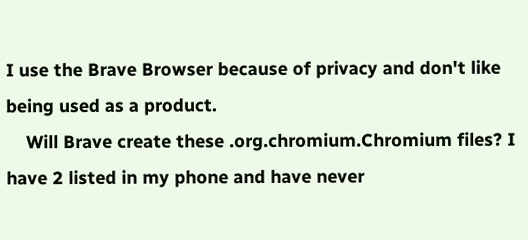I use the Brave Browser because of privacy and don't like being used as a product.
    Will Brave create these .org.chromium.Chromium files? I have 2 listed in my phone and have never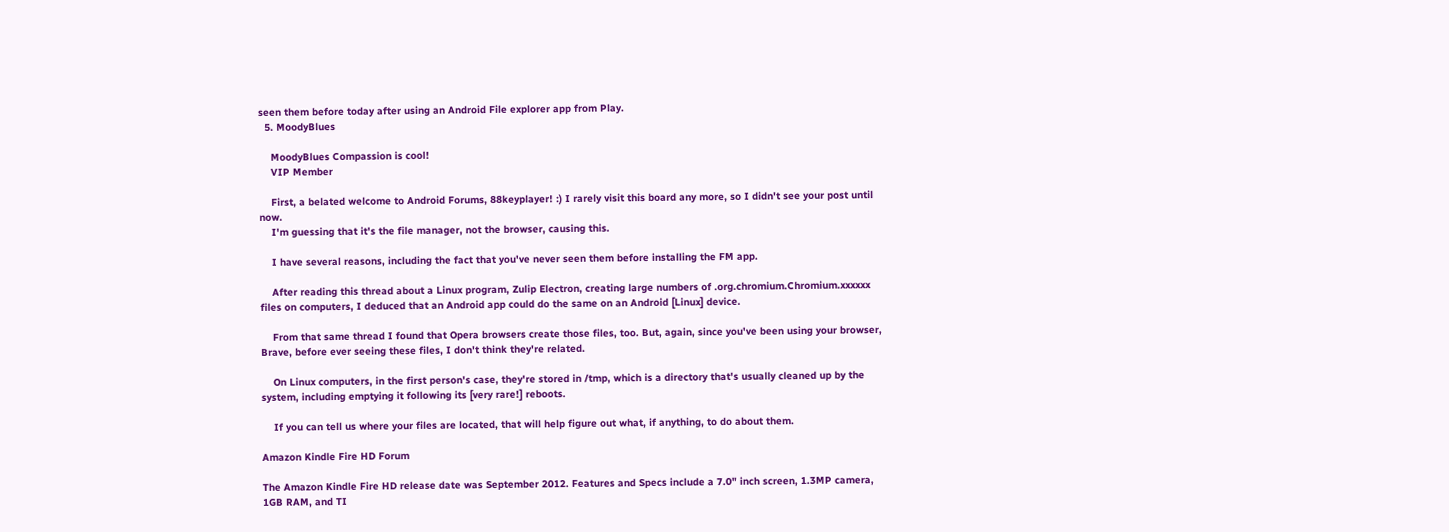seen them before today after using an Android File explorer app from Play.
  5. MoodyBlues

    MoodyBlues Compassion is cool!
    VIP Member

    First, a belated welcome to Android Forums, 88keyplayer! :) I rarely visit this board any more, so I didn't see your post until now.
    I'm guessing that it's the file manager, not the browser, causing this.

    I have several reasons, including the fact that you've never seen them before installing the FM app.

    After reading this thread about a Linux program, Zulip Electron, creating large numbers of .org.chromium.Chromium.xxxxxx files on computers, I deduced that an Android app could do the same on an Android [Linux] device.

    From that same thread I found that Opera browsers create those files, too. But, again, since you've been using your browser, Brave, before ever seeing these files, I don't think they're related.

    On Linux computers, in the first person's case, they're stored in /tmp, which is a directory that's usually cleaned up by the system, including emptying it following its [very rare!] reboots.

    If you can tell us where your files are located, that will help figure out what, if anything, to do about them.

Amazon Kindle Fire HD Forum

The Amazon Kindle Fire HD release date was September 2012. Features and Specs include a 7.0" inch screen, 1.3MP camera, 1GB RAM, and TI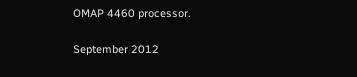OMAP 4460 processor.

September 2012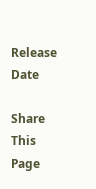Release Date

Share This Page